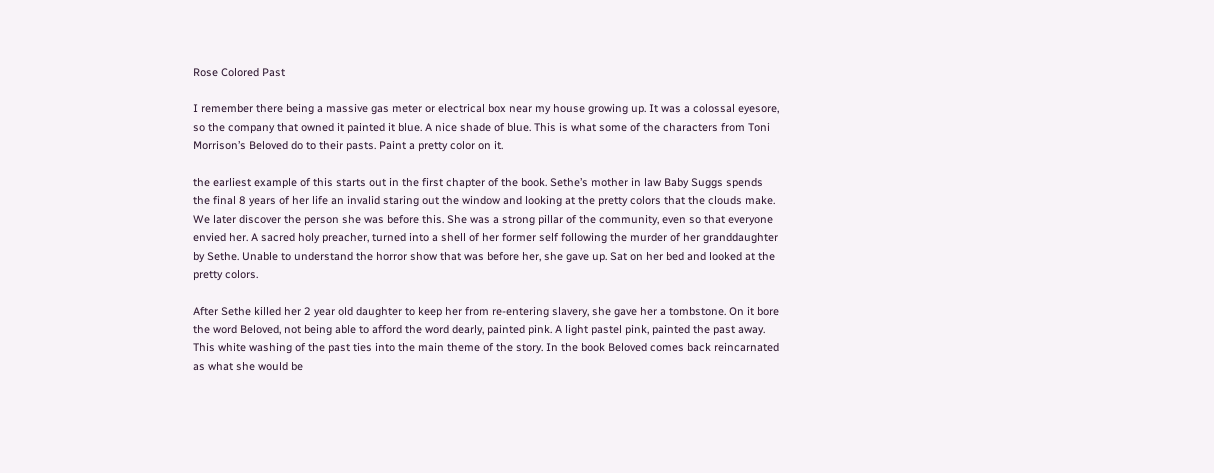Rose Colored Past

I remember there being a massive gas meter or electrical box near my house growing up. It was a colossal eyesore, so the company that owned it painted it blue. A nice shade of blue. This is what some of the characters from Toni Morrison’s Beloved do to their pasts. Paint a pretty color on it.

the earliest example of this starts out in the first chapter of the book. Sethe’s mother in law Baby Suggs spends the final 8 years of her life an invalid staring out the window and looking at the pretty colors that the clouds make. We later discover the person she was before this. She was a strong pillar of the community, even so that everyone envied her. A sacred holy preacher, turned into a shell of her former self following the murder of her granddaughter by Sethe. Unable to understand the horror show that was before her, she gave up. Sat on her bed and looked at the pretty colors.

After Sethe killed her 2 year old daughter to keep her from re-entering slavery, she gave her a tombstone. On it bore the word Beloved, not being able to afford the word dearly, painted pink. A light pastel pink, painted the past away. This white washing of the past ties into the main theme of the story. In the book Beloved comes back reincarnated as what she would be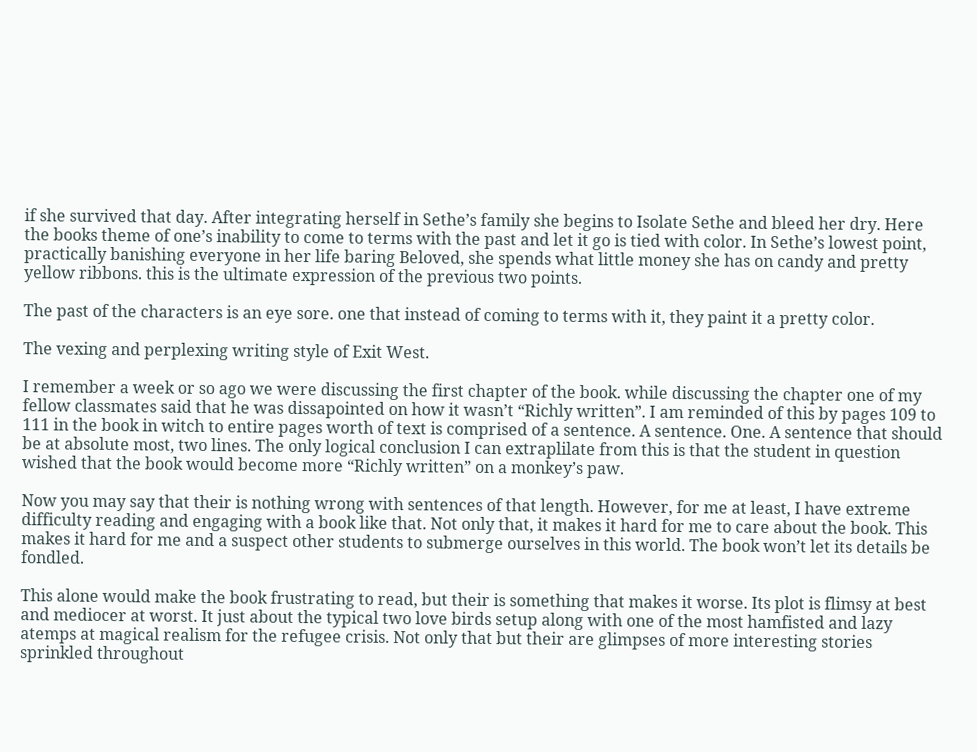if she survived that day. After integrating herself in Sethe’s family she begins to Isolate Sethe and bleed her dry. Here the books theme of one’s inability to come to terms with the past and let it go is tied with color. In Sethe’s lowest point, practically banishing everyone in her life baring Beloved, she spends what little money she has on candy and pretty yellow ribbons. this is the ultimate expression of the previous two points.

The past of the characters is an eye sore. one that instead of coming to terms with it, they paint it a pretty color.

The vexing and perplexing writing style of Exit West.

I remember a week or so ago we were discussing the first chapter of the book. while discussing the chapter one of my fellow classmates said that he was dissapointed on how it wasn’t “Richly written”. I am reminded of this by pages 109 to 111 in the book in witch to entire pages worth of text is comprised of a sentence. A sentence. One. A sentence that should be at absolute most, two lines. The only logical conclusion I can extraplilate from this is that the student in question wished that the book would become more “Richly written” on a monkey’s paw.

Now you may say that their is nothing wrong with sentences of that length. However, for me at least, I have extreme difficulty reading and engaging with a book like that. Not only that, it makes it hard for me to care about the book. This makes it hard for me and a suspect other students to submerge ourselves in this world. The book won’t let its details be fondled.

This alone would make the book frustrating to read, but their is something that makes it worse. Its plot is flimsy at best and mediocer at worst. It just about the typical two love birds setup along with one of the most hamfisted and lazy atemps at magical realism for the refugee crisis. Not only that but their are glimpses of more interesting stories sprinkled throughout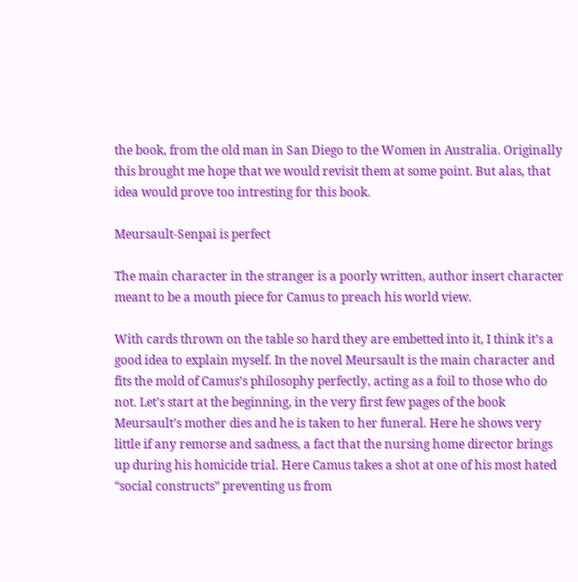the book, from the old man in San Diego to the Women in Australia. Originally this brought me hope that we would revisit them at some point. But alas, that idea would prove too intresting for this book.

Meursault-Senpai is perfect

The main character in the stranger is a poorly written, author insert character meant to be a mouth piece for Camus to preach his world view.

With cards thrown on the table so hard they are embetted into it, I think it’s a good idea to explain myself. In the novel Meursault is the main character and fits the mold of Camus’s philosophy perfectly, acting as a foil to those who do not. Let’s start at the beginning, in the very first few pages of the book Meursault’s mother dies and he is taken to her funeral. Here he shows very little if any remorse and sadness, a fact that the nursing home director brings up during his homicide trial. Here Camus takes a shot at one of his most hated “social constructs” preventing us from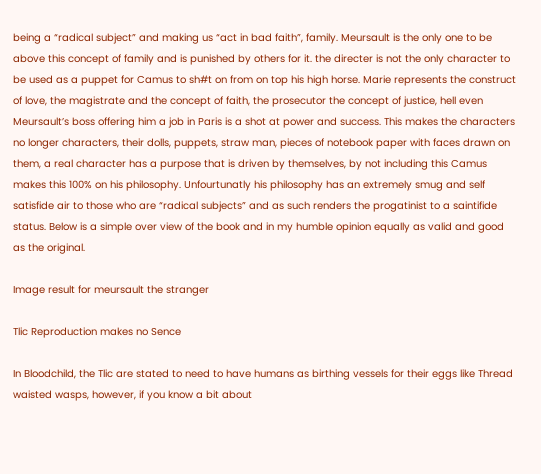being a “radical subject” and making us “act in bad faith”, family. Meursault is the only one to be above this concept of family and is punished by others for it. the directer is not the only character to be used as a puppet for Camus to sh#t on from on top his high horse. Marie represents the construct of love, the magistrate and the concept of faith, the prosecutor the concept of justice, hell even Meursault’s boss offering him a job in Paris is a shot at power and success. This makes the characters no longer characters, their dolls, puppets, straw man, pieces of notebook paper with faces drawn on them, a real character has a purpose that is driven by themselves, by not including this Camus makes this 100% on his philosophy. Unfourtunatly his philosophy has an extremely smug and self satisfide air to those who are “radical subjects” and as such renders the progatinist to a saintifide status. Below is a simple over view of the book and in my humble opinion equally as valid and good as the original.

Image result for meursault the stranger

Tlic Reproduction makes no Sence

In Bloodchild, the Tlic are stated to need to have humans as birthing vessels for their eggs like Thread waisted wasps, however, if you know a bit about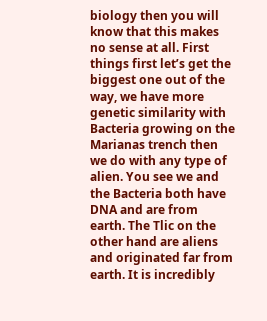biology then you will know that this makes no sense at all. First things first let’s get the biggest one out of the way, we have more genetic similarity with Bacteria growing on the Marianas trench then we do with any type of alien. You see we and the Bacteria both have DNA and are from earth. The Tlic on the other hand are aliens and originated far from earth. It is incredibly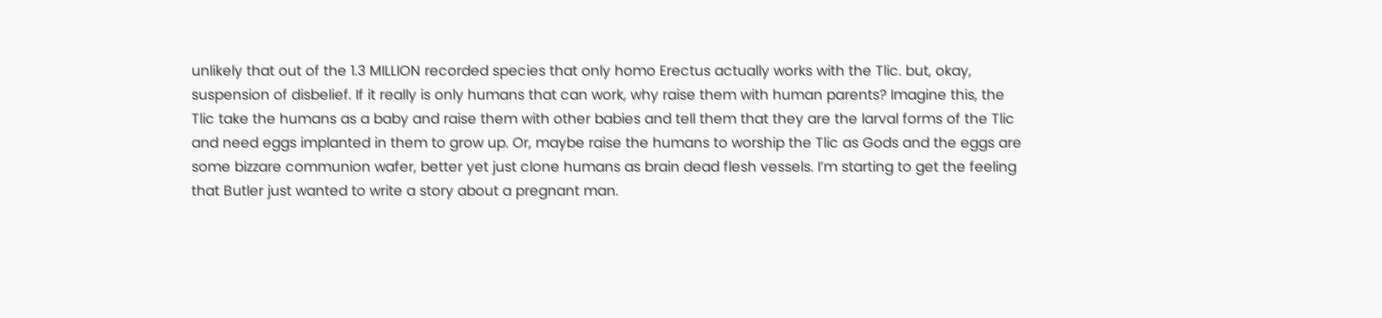unlikely that out of the 1.3 MILLION recorded species that only homo Erectus actually works with the Tlic. but, okay, suspension of disbelief. If it really is only humans that can work, why raise them with human parents? Imagine this, the Tlic take the humans as a baby and raise them with other babies and tell them that they are the larval forms of the Tlic and need eggs implanted in them to grow up. Or, maybe raise the humans to worship the Tlic as Gods and the eggs are some bizzare communion wafer, better yet just clone humans as brain dead flesh vessels. I’m starting to get the feeling that Butler just wanted to write a story about a pregnant man.